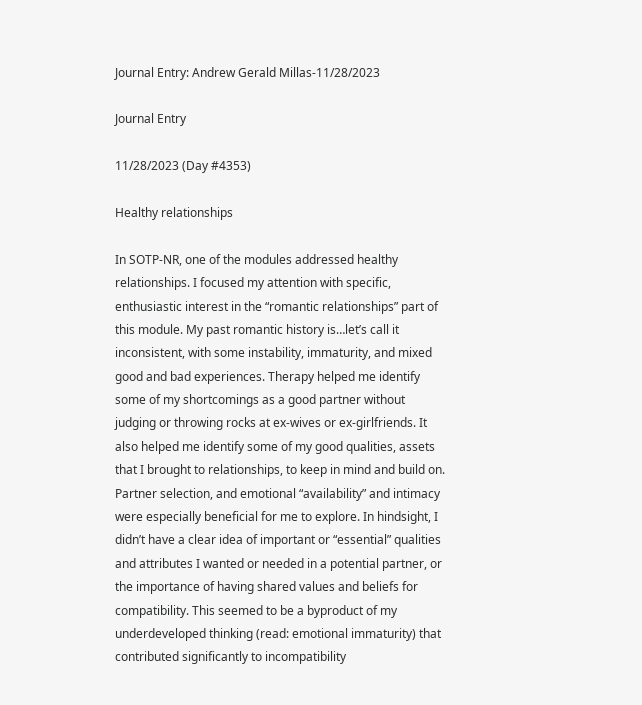Journal Entry: Andrew Gerald Millas-11/28/2023

Journal Entry

11/28/2023 (Day #4353)

Healthy relationships

In SOTP-NR, one of the modules addressed healthy relationships. I focused my attention with specific, enthusiastic interest in the “romantic relationships” part of this module. My past romantic history is…let’s call it inconsistent, with some instability, immaturity, and mixed good and bad experiences. Therapy helped me identify some of my shortcomings as a good partner without judging or throwing rocks at ex-wives or ex-girlfriends. It also helped me identify some of my good qualities, assets that I brought to relationships, to keep in mind and build on.
Partner selection, and emotional “availability” and intimacy were especially beneficial for me to explore. In hindsight, I didn’t have a clear idea of important or “essential” qualities and attributes I wanted or needed in a potential partner, or the importance of having shared values and beliefs for compatibility. This seemed to be a byproduct of my underdeveloped thinking (read: emotional immaturity) that contributed significantly to incompatibility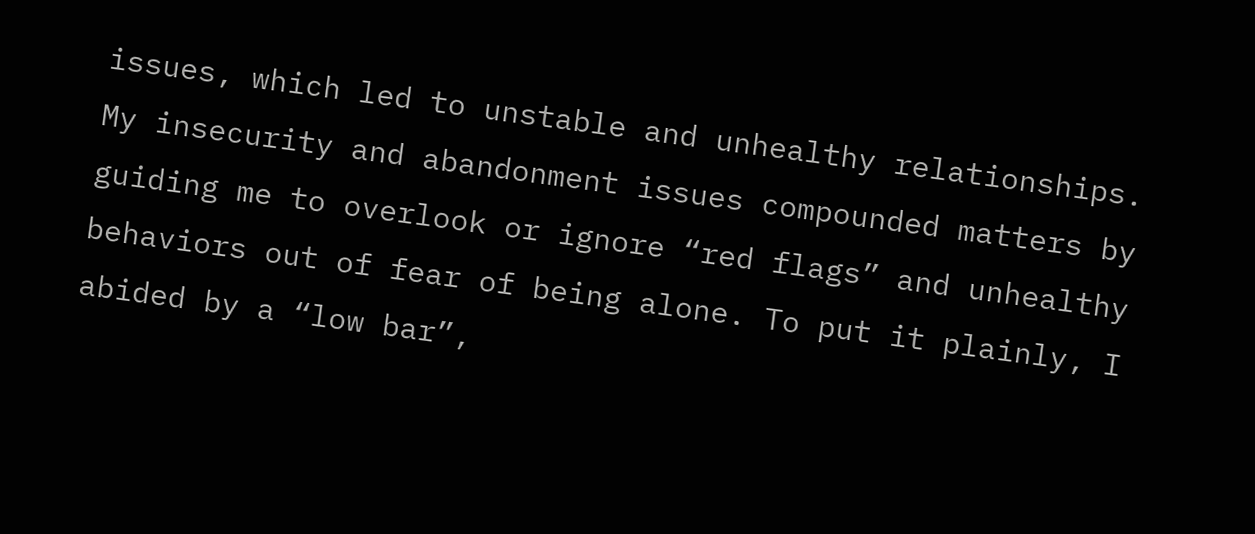issues, which led to unstable and unhealthy relationships. My insecurity and abandonment issues compounded matters by guiding me to overlook or ignore “red flags” and unhealthy behaviors out of fear of being alone. To put it plainly, I abided by a “low bar”,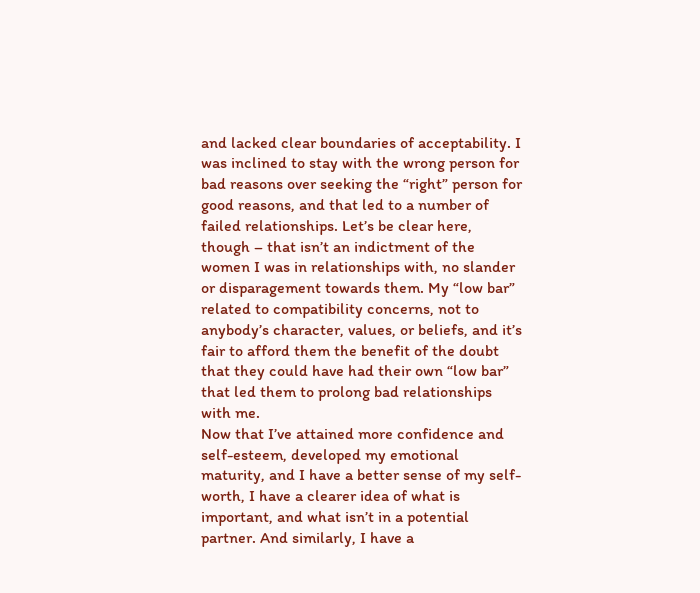and lacked clear boundaries of acceptability. I was inclined to stay with the wrong person for bad reasons over seeking the “right” person for good reasons, and that led to a number of failed relationships. Let’s be clear here, though – that isn’t an indictment of the women I was in relationships with, no slander or disparagement towards them. My “low bar” related to compatibility concerns, not to anybody’s character, values, or beliefs, and it’s fair to afford them the benefit of the doubt that they could have had their own “low bar” that led them to prolong bad relationships with me.
Now that I’ve attained more confidence and self-esteem, developed my emotional maturity, and I have a better sense of my self-worth, I have a clearer idea of what is important, and what isn’t in a potential partner. And similarly, I have a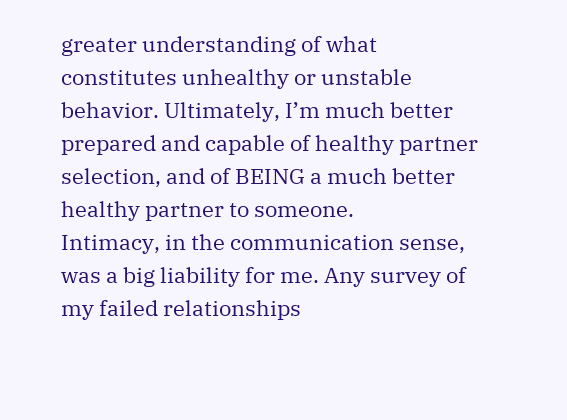greater understanding of what constitutes unhealthy or unstable behavior. Ultimately, I’m much better prepared and capable of healthy partner selection, and of BEING a much better healthy partner to someone.
Intimacy, in the communication sense, was a big liability for me. Any survey of my failed relationships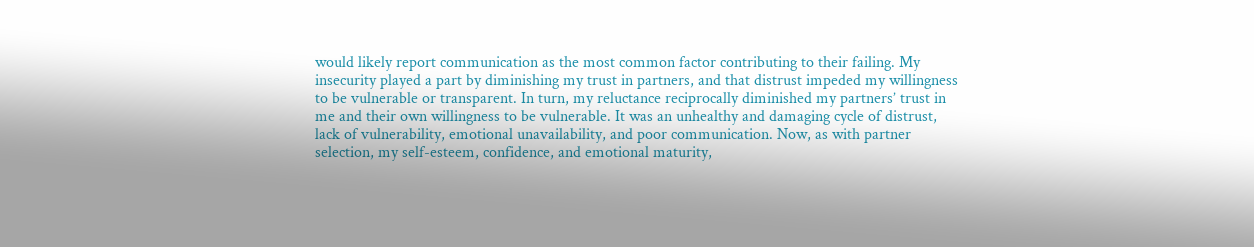would likely report communication as the most common factor contributing to their failing. My insecurity played a part by diminishing my trust in partners, and that distrust impeded my willingness to be vulnerable or transparent. In turn, my reluctance reciprocally diminished my partners’ trust in me and their own willingness to be vulnerable. It was an unhealthy and damaging cycle of distrust, lack of vulnerability, emotional unavailability, and poor communication. Now, as with partner selection, my self-esteem, confidence, and emotional maturity,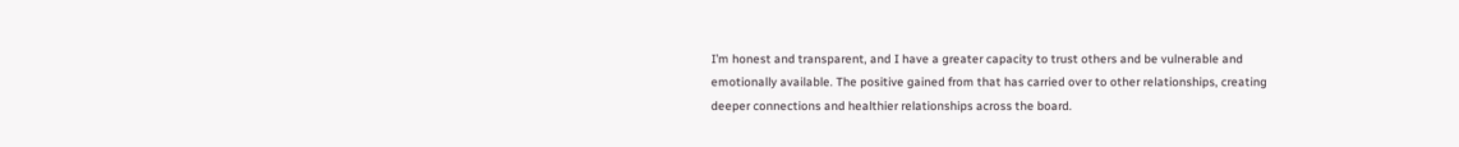I’m honest and transparent, and I have a greater capacity to trust others and be vulnerable and emotionally available. The positive gained from that has carried over to other relationships, creating deeper connections and healthier relationships across the board.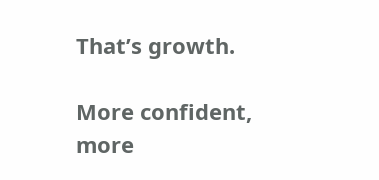That’s growth.

More confident, more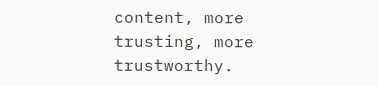content, more trusting, more trustworthy.